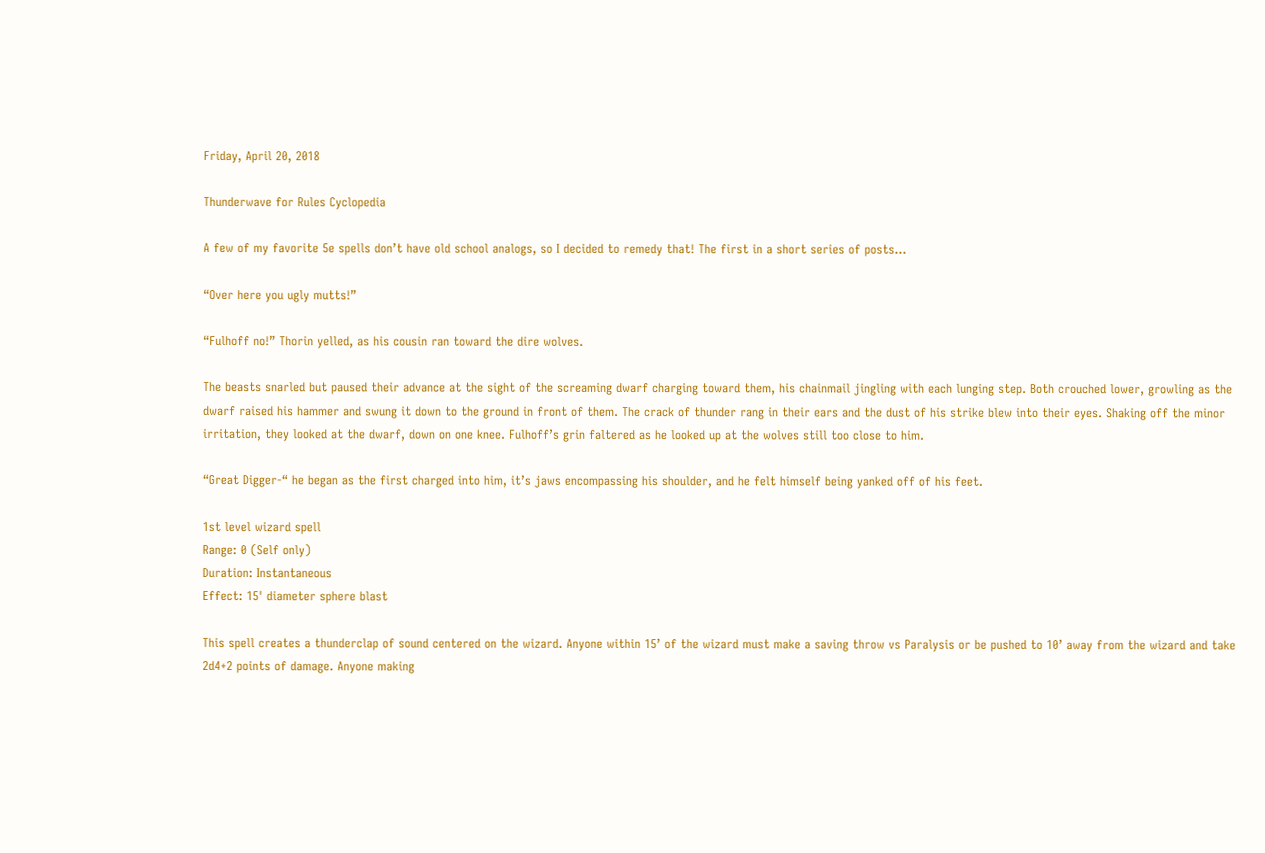Friday, April 20, 2018

Thunderwave for Rules Cyclopedia

A few of my favorite 5e spells don’t have old school analogs, so I decided to remedy that! The first in a short series of posts...

“Over here you ugly mutts!”

“Fulhoff no!” Thorin yelled, as his cousin ran toward the dire wolves.

The beasts snarled but paused their advance at the sight of the screaming dwarf charging toward them, his chainmail jingling with each lunging step. Both crouched lower, growling as the dwarf raised his hammer and swung it down to the ground in front of them. The crack of thunder rang in their ears and the dust of his strike blew into their eyes. Shaking off the minor irritation, they looked at the dwarf, down on one knee. Fulhoff’s grin faltered as he looked up at the wolves still too close to him.

“Great Digger-“ he began as the first charged into him, it’s jaws encompassing his shoulder, and he felt himself being yanked off of his feet.

1st level wizard spell
Range: 0 (Self only)
Duration: Instantaneous
Effect: 15' diameter sphere blast

This spell creates a thunderclap of sound centered on the wizard. Anyone within 15’ of the wizard must make a saving throw vs Paralysis or be pushed to 10’ away from the wizard and take 2d4+2 points of damage. Anyone making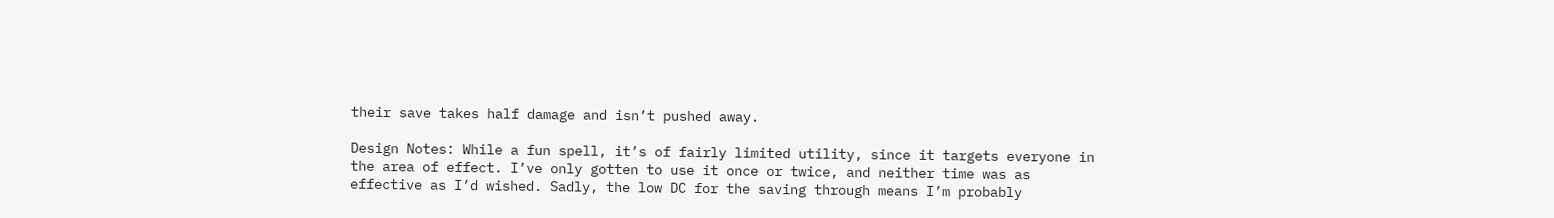their save takes half damage and isn’t pushed away.

Design Notes: While a fun spell, it’s of fairly limited utility, since it targets everyone in the area of effect. I’ve only gotten to use it once or twice, and neither time was as effective as I’d wished. Sadly, the low DC for the saving through means I’m probably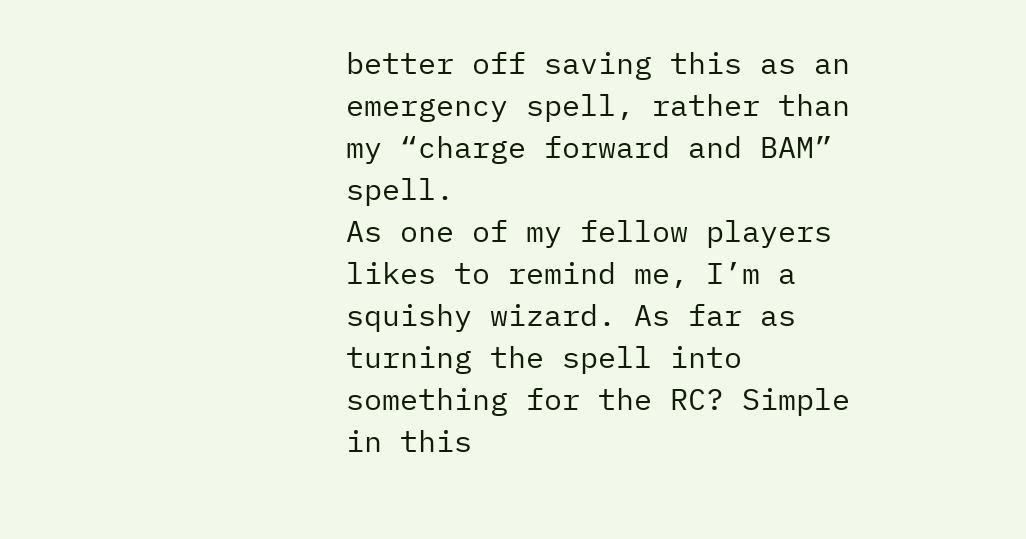better off saving this as an emergency spell, rather than my “charge forward and BAM” spell.
As one of my fellow players likes to remind me, I’m a squishy wizard. As far as turning the spell into something for the RC? Simple in this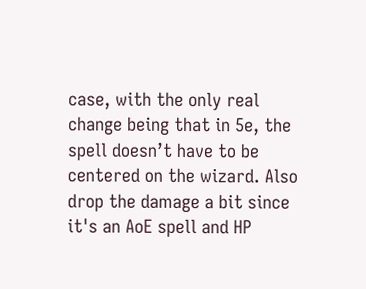case, with the only real change being that in 5e, the spell doesn’t have to be centered on the wizard. Also drop the damage a bit since it's an AoE spell and HP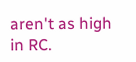aren't as high in RC.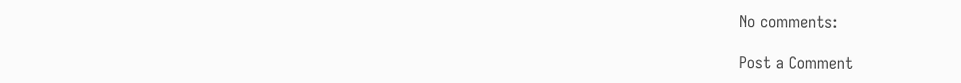No comments:

Post a Comment